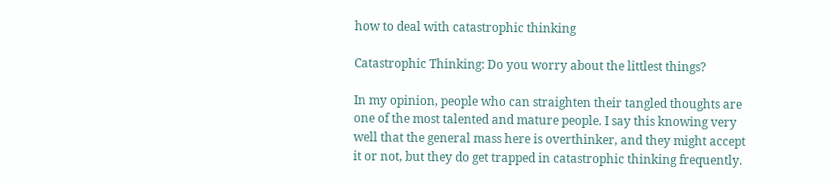how to deal with catastrophic thinking

Catastrophic Thinking: Do you worry about the littlest things?

In my opinion, people who can straighten their tangled thoughts are one of the most talented and mature people. I say this knowing very well that the general mass here is overthinker, and they might accept it or not, but they do get trapped in catastrophic thinking frequently.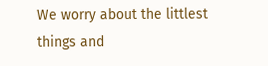We worry about the littlest things and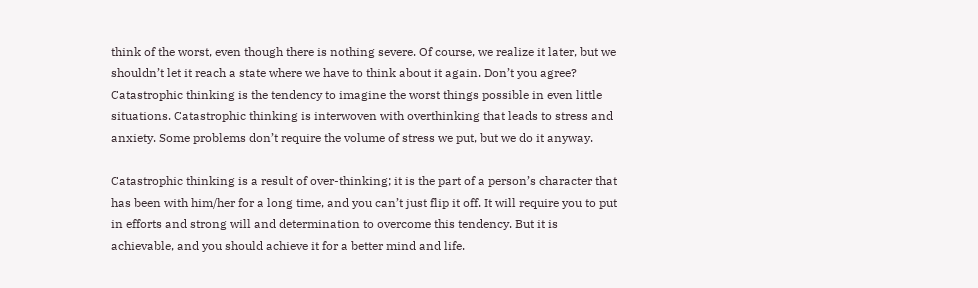think of the worst, even though there is nothing severe. Of course, we realize it later, but we shouldn’t let it reach a state where we have to think about it again. Don’t you agree? Catastrophic thinking is the tendency to imagine the worst things possible in even little situations. Catastrophic thinking is interwoven with overthinking that leads to stress and anxiety. Some problems don’t require the volume of stress we put, but we do it anyway.

Catastrophic thinking is a result of over-thinking; it is the part of a person’s character that has been with him/her for a long time, and you can’t just flip it off. It will require you to put in efforts and strong will and determination to overcome this tendency. But it is achievable, and you should achieve it for a better mind and life.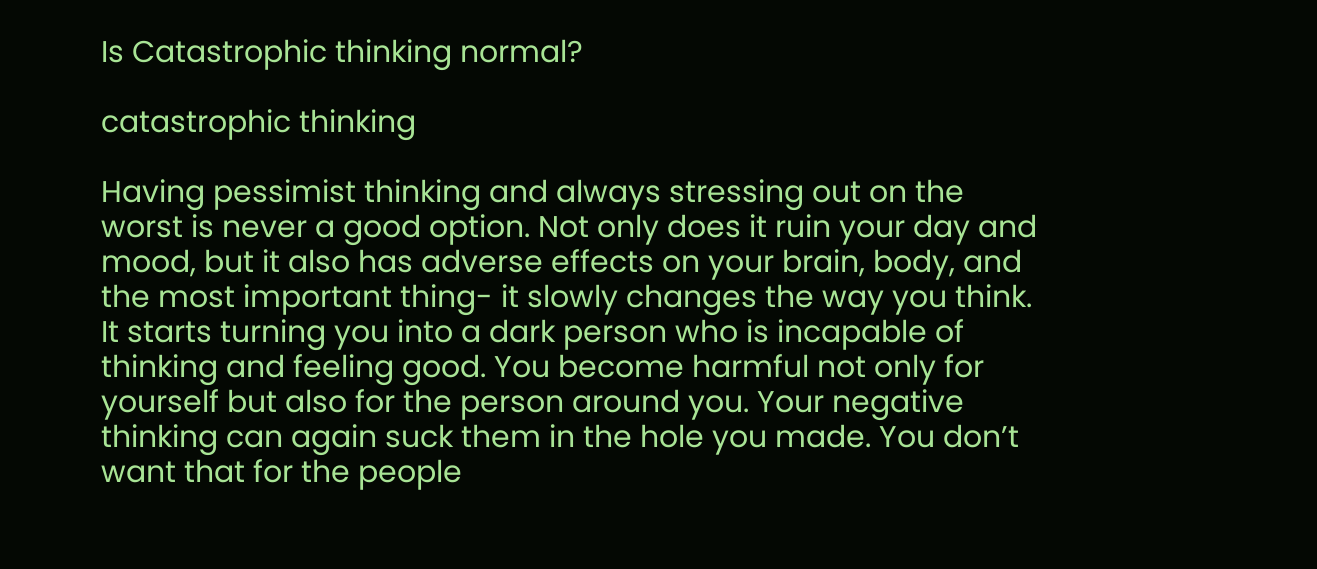Is Catastrophic thinking normal?

catastrophic thinking

Having pessimist thinking and always stressing out on the worst is never a good option. Not only does it ruin your day and mood, but it also has adverse effects on your brain, body, and the most important thing- it slowly changes the way you think. It starts turning you into a dark person who is incapable of thinking and feeling good. You become harmful not only for yourself but also for the person around you. Your negative thinking can again suck them in the hole you made. You don’t want that for the people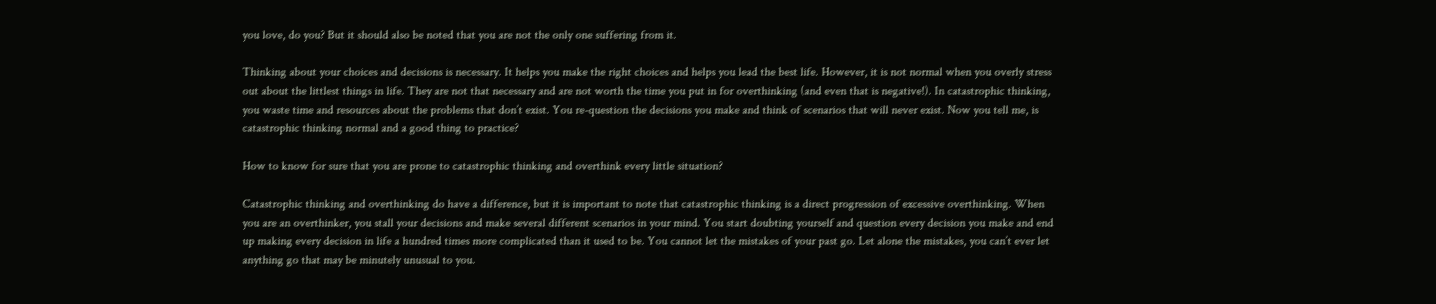you love, do you? But it should also be noted that you are not the only one suffering from it.

Thinking about your choices and decisions is necessary. It helps you make the right choices and helps you lead the best life. However, it is not normal when you overly stress out about the littlest things in life. They are not that necessary and are not worth the time you put in for overthinking (and even that is negative!). In catastrophic thinking, you waste time and resources about the problems that don’t exist. You re-question the decisions you make and think of scenarios that will never exist. Now you tell me, is catastrophic thinking normal and a good thing to practice?

How to know for sure that you are prone to catastrophic thinking and overthink every little situation?

Catastrophic thinking and overthinking do have a difference, but it is important to note that catastrophic thinking is a direct progression of excessive overthinking. When you are an overthinker, you stall your decisions and make several different scenarios in your mind. You start doubting yourself and question every decision you make and end up making every decision in life a hundred times more complicated than it used to be. You cannot let the mistakes of your past go. Let alone the mistakes, you can’t ever let anything go that may be minutely unusual to you.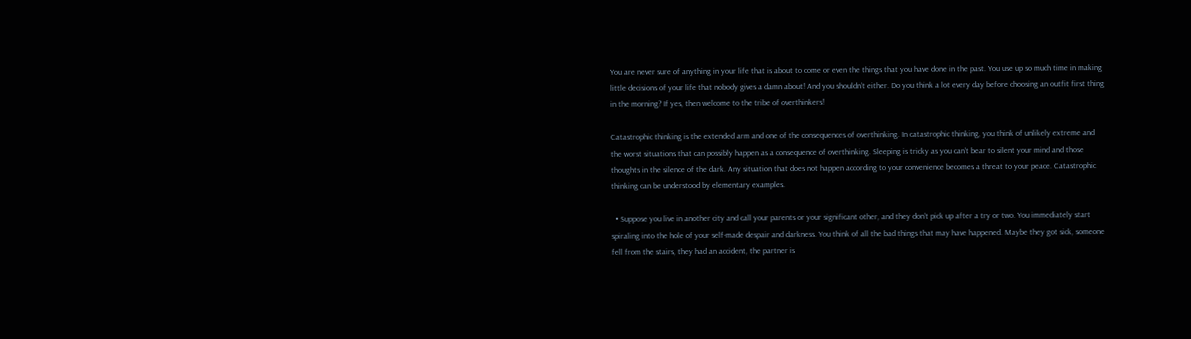You are never sure of anything in your life that is about to come or even the things that you have done in the past. You use up so much time in making little decisions of your life that nobody gives a damn about! And you shouldn’t either. Do you think a lot every day before choosing an outfit first thing in the morning? If yes, then welcome to the tribe of overthinkers!

Catastrophic thinking is the extended arm and one of the consequences of overthinking. In catastrophic thinking, you think of unlikely extreme and the worst situations that can possibly happen as a consequence of overthinking. Sleeping is tricky as you can’t bear to silent your mind and those thoughts in the silence of the dark. Any situation that does not happen according to your convenience becomes a threat to your peace. Catastrophic thinking can be understood by elementary examples.

  • Suppose you live in another city and call your parents or your significant other, and they don’t pick up after a try or two. You immediately start spiraling into the hole of your self-made despair and darkness. You think of all the bad things that may have happened. Maybe they got sick, someone fell from the stairs, they had an accident, the partner is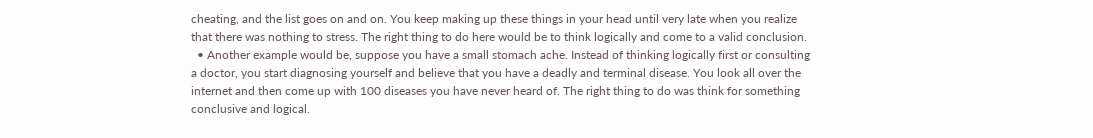cheating, and the list goes on and on. You keep making up these things in your head until very late when you realize that there was nothing to stress. The right thing to do here would be to think logically and come to a valid conclusion.
  • Another example would be, suppose you have a small stomach ache. Instead of thinking logically first or consulting a doctor, you start diagnosing yourself and believe that you have a deadly and terminal disease. You look all over the internet and then come up with 100 diseases you have never heard of. The right thing to do was think for something conclusive and logical.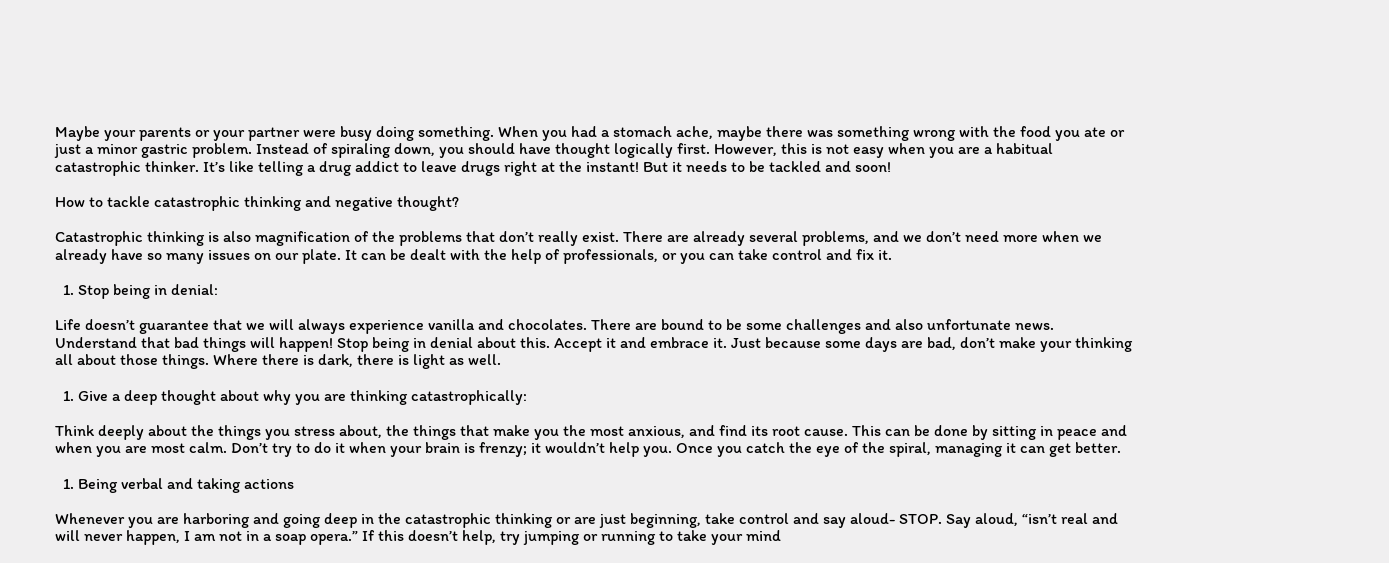Maybe your parents or your partner were busy doing something. When you had a stomach ache, maybe there was something wrong with the food you ate or just a minor gastric problem. Instead of spiraling down, you should have thought logically first. However, this is not easy when you are a habitual catastrophic thinker. It’s like telling a drug addict to leave drugs right at the instant! But it needs to be tackled and soon!

How to tackle catastrophic thinking and negative thought?

Catastrophic thinking is also magnification of the problems that don’t really exist. There are already several problems, and we don’t need more when we already have so many issues on our plate. It can be dealt with the help of professionals, or you can take control and fix it.

  1. Stop being in denial:

Life doesn’t guarantee that we will always experience vanilla and chocolates. There are bound to be some challenges and also unfortunate news. Understand that bad things will happen! Stop being in denial about this. Accept it and embrace it. Just because some days are bad, don’t make your thinking all about those things. Where there is dark, there is light as well.

  1. Give a deep thought about why you are thinking catastrophically:

Think deeply about the things you stress about, the things that make you the most anxious, and find its root cause. This can be done by sitting in peace and when you are most calm. Don’t try to do it when your brain is frenzy; it wouldn’t help you. Once you catch the eye of the spiral, managing it can get better.

  1. Being verbal and taking actions

Whenever you are harboring and going deep in the catastrophic thinking or are just beginning, take control and say aloud- STOP. Say aloud, “isn’t real and will never happen, I am not in a soap opera.” If this doesn’t help, try jumping or running to take your mind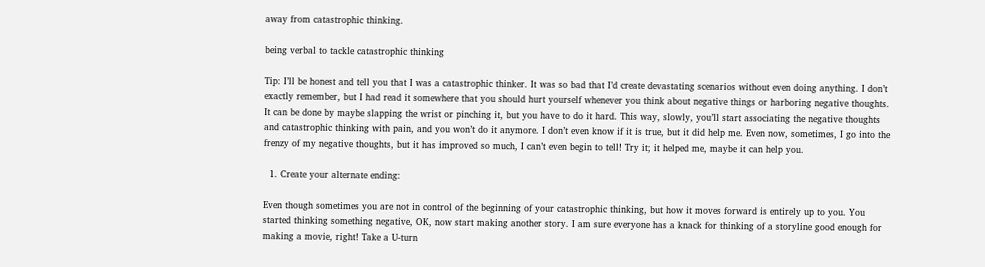away from catastrophic thinking.

being verbal to tackle catastrophic thinking

Tip: I’ll be honest and tell you that I was a catastrophic thinker. It was so bad that I’d create devastating scenarios without even doing anything. I don’t exactly remember, but I had read it somewhere that you should hurt yourself whenever you think about negative things or harboring negative thoughts. It can be done by maybe slapping the wrist or pinching it, but you have to do it hard. This way, slowly, you’ll start associating the negative thoughts and catastrophic thinking with pain, and you won’t do it anymore. I don’t even know if it is true, but it did help me. Even now, sometimes, I go into the frenzy of my negative thoughts, but it has improved so much, I can’t even begin to tell! Try it; it helped me, maybe it can help you.

  1. Create your alternate ending:

Even though sometimes you are not in control of the beginning of your catastrophic thinking, but how it moves forward is entirely up to you. You started thinking something negative, OK, now start making another story. I am sure everyone has a knack for thinking of a storyline good enough for making a movie, right! Take a U-turn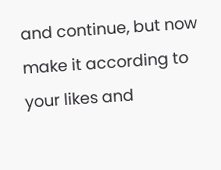and continue, but now make it according to your likes and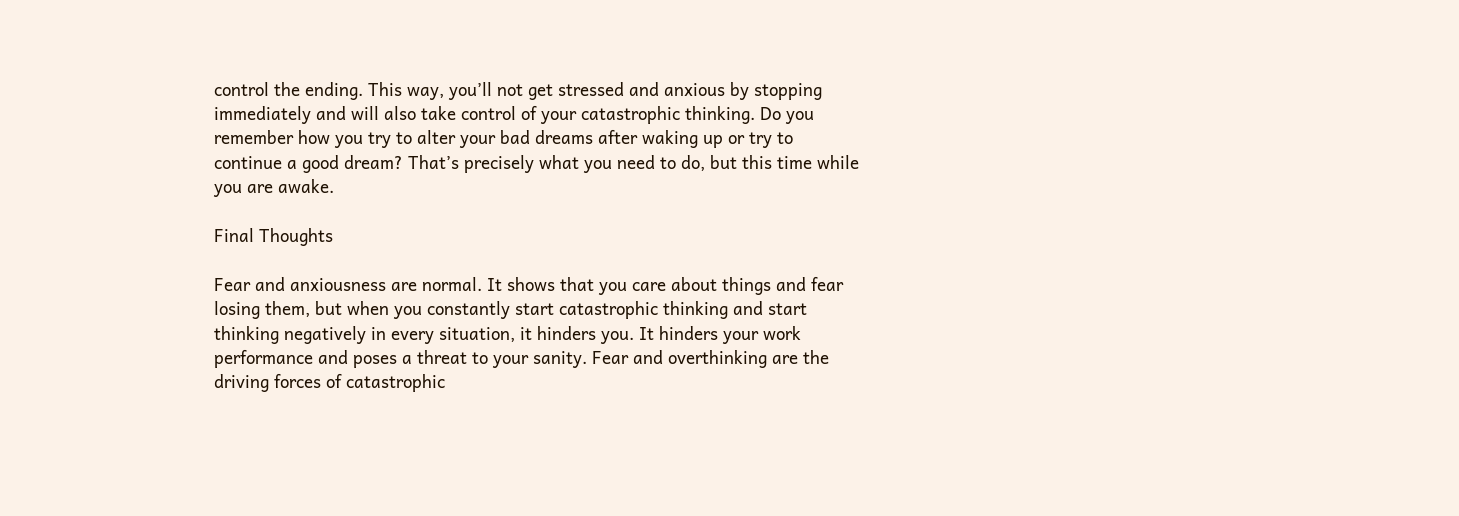control the ending. This way, you’ll not get stressed and anxious by stopping immediately and will also take control of your catastrophic thinking. Do you remember how you try to alter your bad dreams after waking up or try to continue a good dream? That’s precisely what you need to do, but this time while you are awake.

Final Thoughts

Fear and anxiousness are normal. It shows that you care about things and fear losing them, but when you constantly start catastrophic thinking and start thinking negatively in every situation, it hinders you. It hinders your work performance and poses a threat to your sanity. Fear and overthinking are the driving forces of catastrophic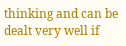thinking and can be dealt very well if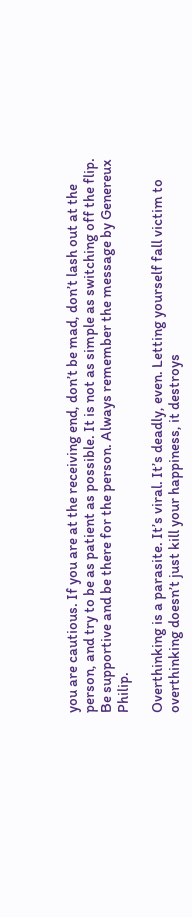you are cautious. If you are at the receiving end, don’t be mad, don’t lash out at the person, and try to be as patient as possible. It is not as simple as switching off the flip. Be supportive and be there for the person. Always remember the message by Genereux Philip.

Overthinking is a parasite. It’s viral. It’s deadly, even. Letting yourself fall victim to overthinking doesn’t just kill your happiness, it destroys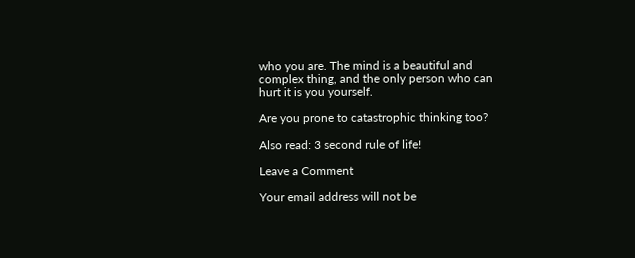who you are. The mind is a beautiful and complex thing, and the only person who can hurt it is you yourself.

Are you prone to catastrophic thinking too?

Also read: 3 second rule of life!

Leave a Comment

Your email address will not be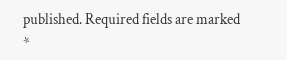published. Required fields are marked *